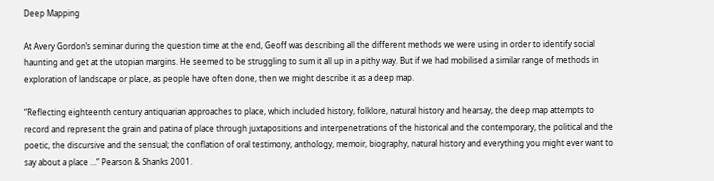Deep Mapping

At Avery Gordon’s seminar during the question time at the end, Geoff was describing all the different methods we were using in order to identify social haunting and get at the utopian margins. He seemed to be struggling to sum it all up in a pithy way. But if we had mobilised a similar range of methods in exploration of landscape or place, as people have often done, then we might describe it as a deep map.

“Reflecting eighteenth century antiquarian approaches to place, which included history, folklore, natural history and hearsay, the deep map attempts to record and represent the grain and patina of place through juxtapositions and interpenetrations of the historical and the contemporary, the political and the poetic, the discursive and the sensual; the conflation of oral testimony, anthology, memoir, biography, natural history and everything you might ever want to say about a place …” Pearson & Shanks 2001.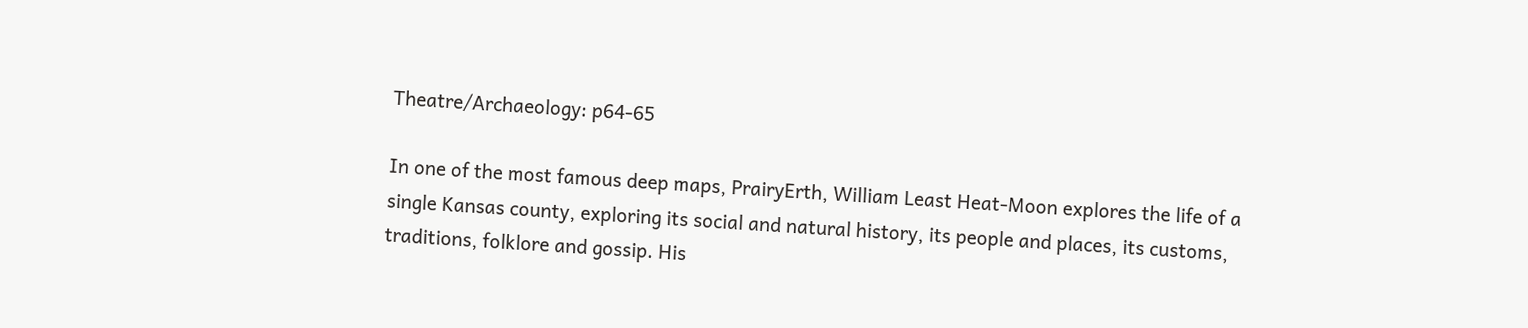Theatre/Archaeology: p64-65

In one of the most famous deep maps, PrairyErth, William Least Heat-Moon explores the life of a single Kansas county, exploring its social and natural history, its people and places, its customs, traditions, folklore and gossip. His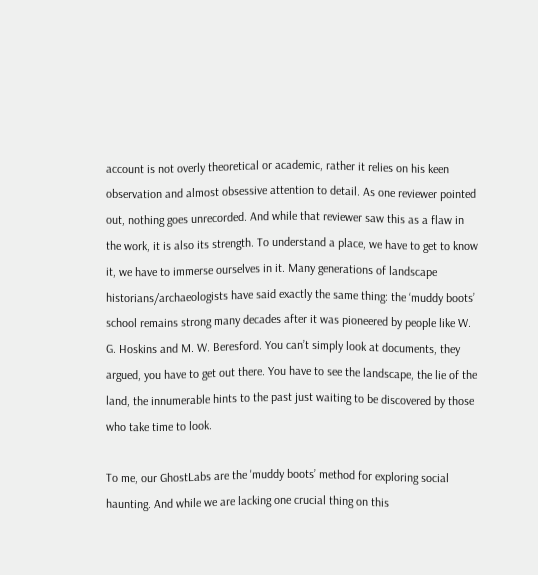account is not overly theoretical or academic, rather it relies on his keen observation and almost obsessive attention to detail. As one reviewer pointed out, nothing goes unrecorded. And while that reviewer saw this as a flaw in the work, it is also its strength. To understand a place, we have to get to know it, we have to immerse ourselves in it. Many generations of landscape historians/archaeologists have said exactly the same thing: the ‘muddy boots’ school remains strong many decades after it was pioneered by people like W. G. Hoskins and M. W. Beresford. You can’t simply look at documents, they argued, you have to get out there. You have to see the landscape, the lie of the land, the innumerable hints to the past just waiting to be discovered by those who take time to look.

To me, our GhostLabs are the 'muddy boots’ method for exploring social haunting. And while we are lacking one crucial thing on this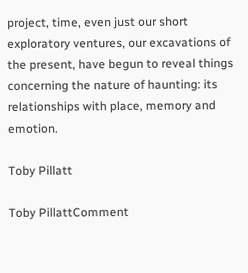project, time, even just our short exploratory ventures, our excavations of the present, have begun to reveal things concerning the nature of haunting: its relationships with place, memory and emotion.

Toby Pillatt

Toby PillattComment